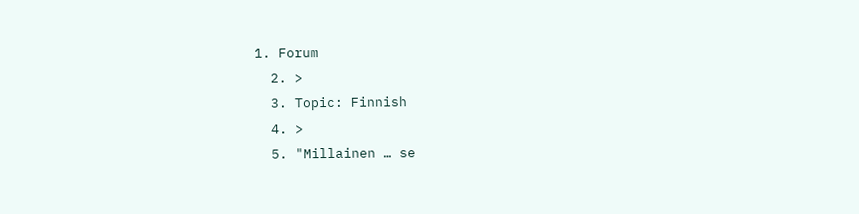1. Forum
  2. >
  3. Topic: Finnish
  4. >
  5. "Millainen … se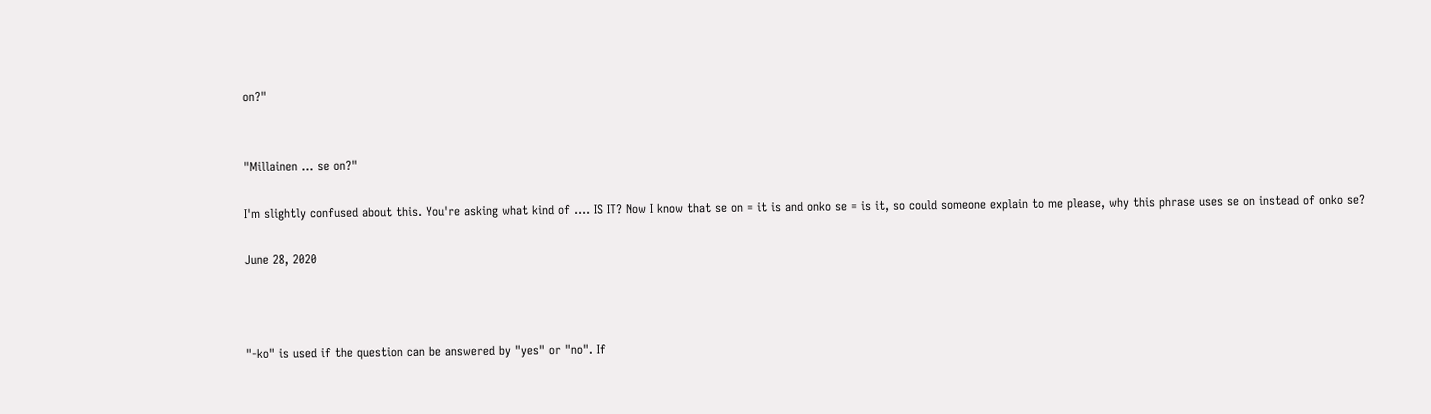on?"


"Millainen … se on?"

I'm slightly confused about this. You're asking what kind of …. IS IT? Now I know that se on = it is and onko se = is it, so could someone explain to me please, why this phrase uses se on instead of onko se?

June 28, 2020



"-ko" is used if the question can be answered by "yes" or "no". If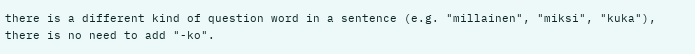there is a different kind of question word in a sentence (e.g. "millainen", "miksi", "kuka"), there is no need to add "-ko".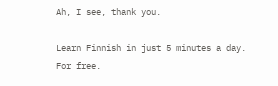Ah, I see, thank you.

Learn Finnish in just 5 minutes a day. For free.